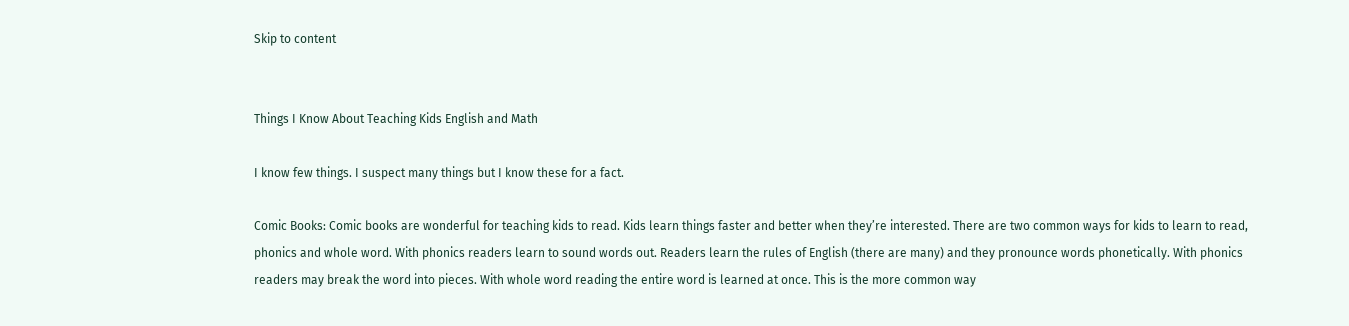Skip to content


Things I Know About Teaching Kids English and Math

I know few things. I suspect many things but I know these for a fact.

Comic Books: Comic books are wonderful for teaching kids to read. Kids learn things faster and better when they’re interested. There are two common ways for kids to learn to read, phonics and whole word. With phonics readers learn to sound words out. Readers learn the rules of English (there are many) and they pronounce words phonetically. With phonics readers may break the word into pieces. With whole word reading the entire word is learned at once. This is the more common way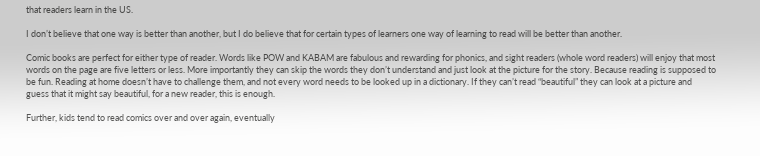that readers learn in the US.

I don’t believe that one way is better than another, but I do believe that for certain types of learners one way of learning to read will be better than another.

Comic books are perfect for either type of reader. Words like POW and KABAM are fabulous and rewarding for phonics, and sight readers (whole word readers) will enjoy that most words on the page are five letters or less. More importantly they can skip the words they don’t understand and just look at the picture for the story. Because reading is supposed to be fun. Reading at home doesn’t have to challenge them, and not every word needs to be looked up in a dictionary. If they can’t read “beautiful” they can look at a picture and guess that it might say beautiful, for a new reader, this is enough.

Further, kids tend to read comics over and over again, eventually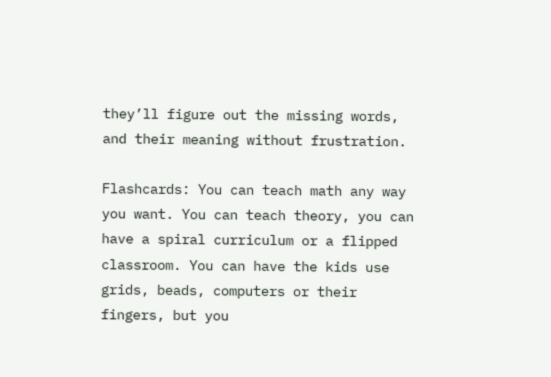they’ll figure out the missing words, and their meaning without frustration.

Flashcards: You can teach math any way you want. You can teach theory, you can have a spiral curriculum or a flipped classroom. You can have the kids use grids, beads, computers or their fingers, but you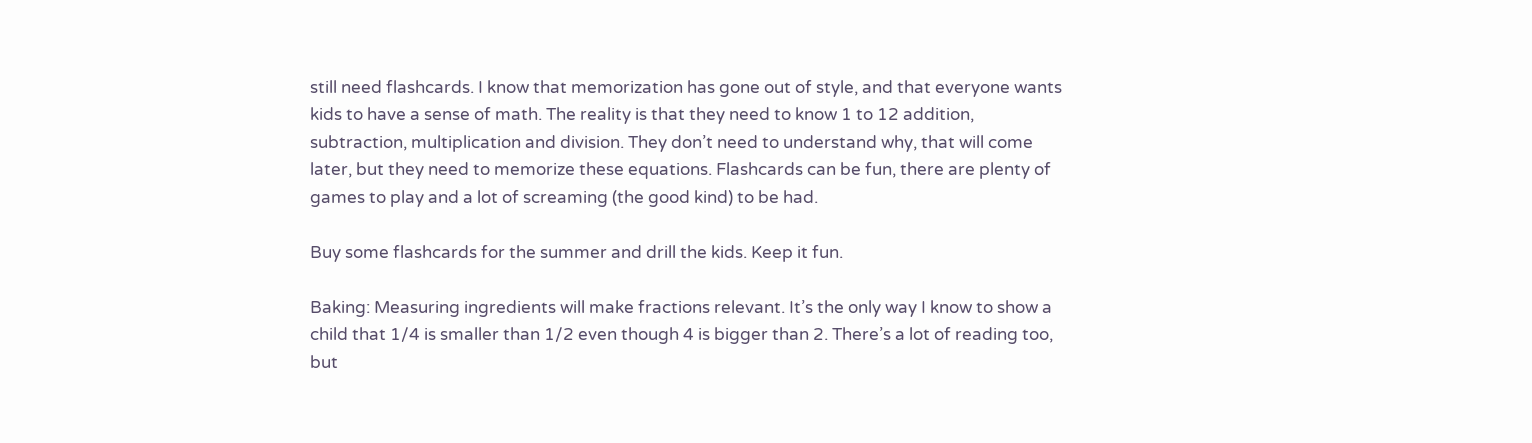still need flashcards. I know that memorization has gone out of style, and that everyone wants kids to have a sense of math. The reality is that they need to know 1 to 12 addition, subtraction, multiplication and division. They don’t need to understand why, that will come later, but they need to memorize these equations. Flashcards can be fun, there are plenty of games to play and a lot of screaming (the good kind) to be had.

Buy some flashcards for the summer and drill the kids. Keep it fun.

Baking: Measuring ingredients will make fractions relevant. It’s the only way I know to show a child that 1/4 is smaller than 1/2 even though 4 is bigger than 2. There’s a lot of reading too, but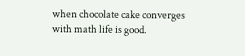when chocolate cake converges with math life is good.